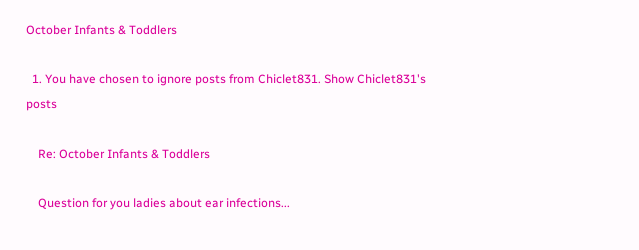October Infants & Toddlers

  1. You have chosen to ignore posts from Chiclet831. Show Chiclet831's posts

    Re: October Infants & Toddlers

    Question for you ladies about ear infections...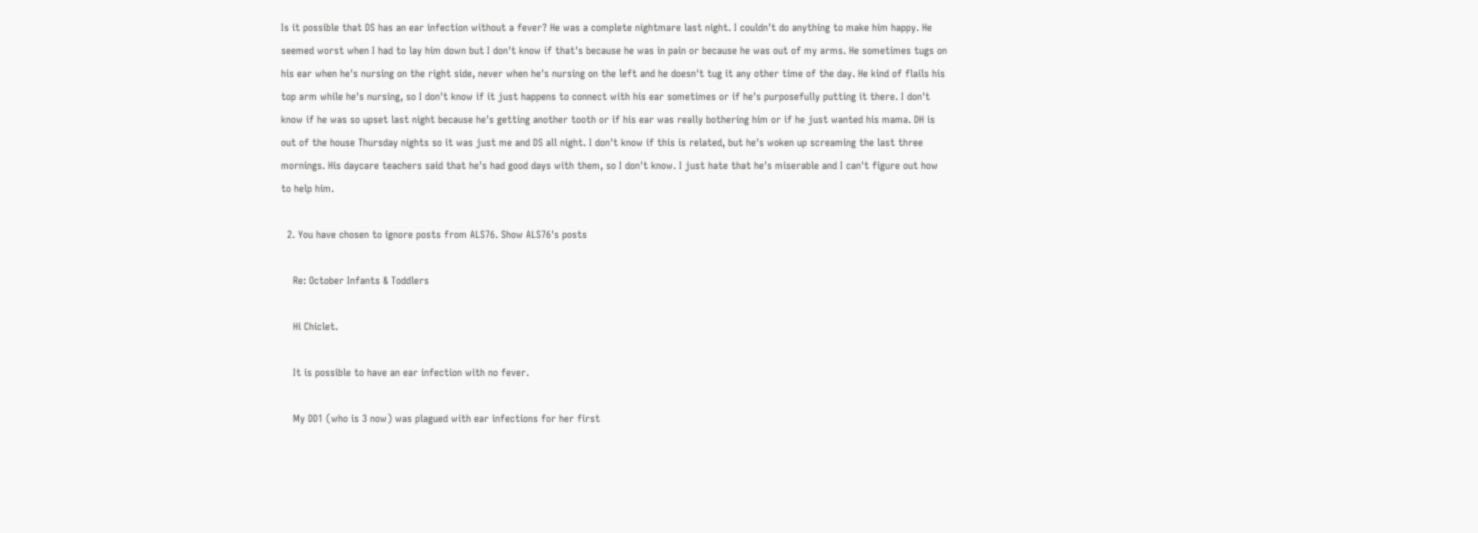Is it possible that DS has an ear infection without a fever? He was a complete nightmare last night. I couldn't do anything to make him happy. He seemed worst when I had to lay him down but I don't know if that's because he was in pain or because he was out of my arms. He sometimes tugs on his ear when he's nursing on the right side, never when he's nursing on the left and he doesn't tug it any other time of the day. He kind of flails his top arm while he's nursing, so I don't know if it just happens to connect with his ear sometimes or if he's purposefully putting it there. I don't know if he was so upset last night because he's getting another tooth or if his ear was really bothering him or if he just wanted his mama. DH is out of the house Thursday nights so it was just me and DS all night. I don't know if this is related, but he's woken up screaming the last three mornings. His daycare teachers said that he's had good days with them, so I don't know. I just hate that he's miserable and I can't figure out how to help him.

  2. You have chosen to ignore posts from ALS76. Show ALS76's posts

    Re: October Infants & Toddlers

    Hi Chiclet.

    It is possible to have an ear infection with no fever.

    My DD1 (who is 3 now) was plagued with ear infections for her first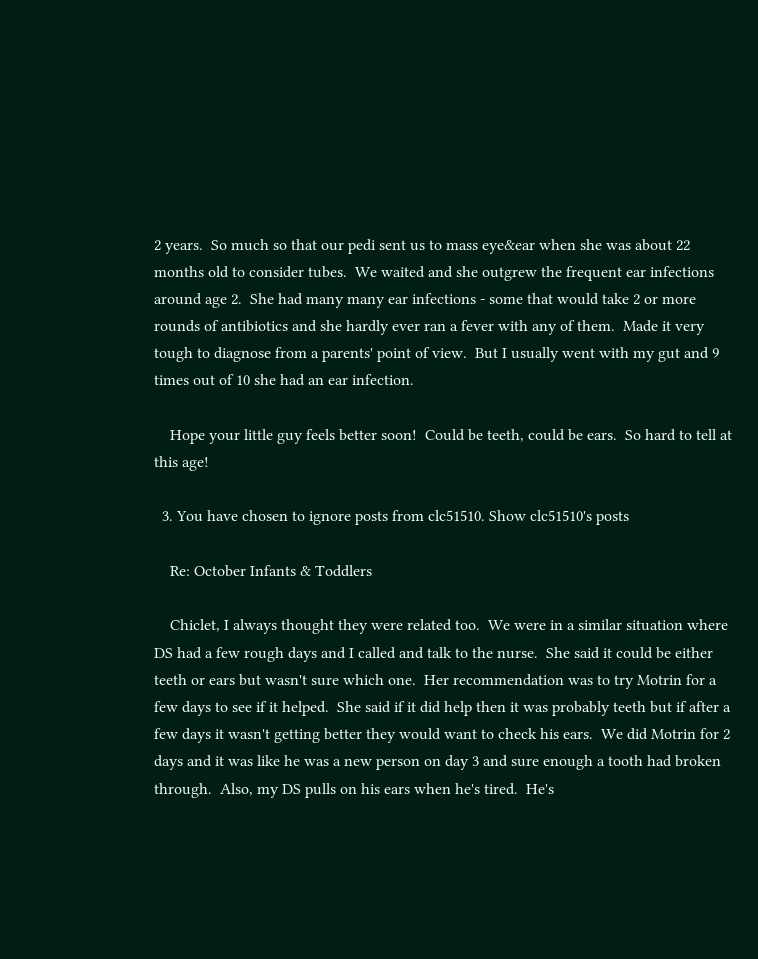2 years.  So much so that our pedi sent us to mass eye&ear when she was about 22 months old to consider tubes.  We waited and she outgrew the frequent ear infections around age 2.  She had many many ear infections - some that would take 2 or more rounds of antibiotics and she hardly ever ran a fever with any of them.  Made it very tough to diagnose from a parents' point of view.  But I usually went with my gut and 9 times out of 10 she had an ear infection.

    Hope your little guy feels better soon!  Could be teeth, could be ears.  So hard to tell at this age!

  3. You have chosen to ignore posts from clc51510. Show clc51510's posts

    Re: October Infants & Toddlers

    Chiclet, I always thought they were related too.  We were in a similar situation where DS had a few rough days and I called and talk to the nurse.  She said it could be either teeth or ears but wasn't sure which one.  Her recommendation was to try Motrin for a few days to see if it helped.  She said if it did help then it was probably teeth but if after a few days it wasn't getting better they would want to check his ears.  We did Motrin for 2 days and it was like he was a new person on day 3 and sure enough a tooth had broken through.  Also, my DS pulls on his ears when he's tired.  He's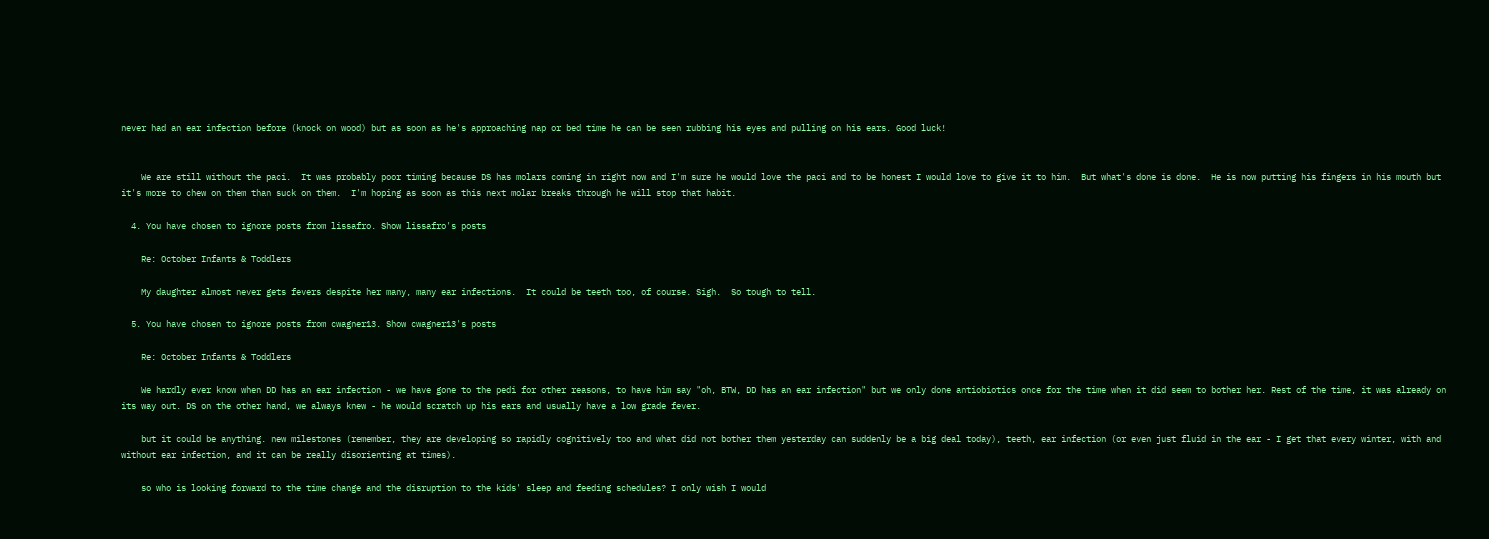never had an ear infection before (knock on wood) but as soon as he's approaching nap or bed time he can be seen rubbing his eyes and pulling on his ears. Good luck!


    We are still without the paci.  It was probably poor timing because DS has molars coming in right now and I'm sure he would love the paci and to be honest I would love to give it to him.  But what's done is done.  He is now putting his fingers in his mouth but it's more to chew on them than suck on them.  I'm hoping as soon as this next molar breaks through he will stop that habit.

  4. You have chosen to ignore posts from lissafro. Show lissafro's posts

    Re: October Infants & Toddlers

    My daughter almost never gets fevers despite her many, many ear infections.  It could be teeth too, of course. Sigh.  So tough to tell.

  5. You have chosen to ignore posts from cwagner13. Show cwagner13's posts

    Re: October Infants & Toddlers

    We hardly ever know when DD has an ear infection - we have gone to the pedi for other reasons, to have him say "oh, BTW, DD has an ear infection" but we only done antiobiotics once for the time when it did seem to bother her. Rest of the time, it was already on its way out. DS on the other hand, we always knew - he would scratch up his ears and usually have a low grade fever.

    but it could be anything. new milestones (remember, they are developing so rapidly cognitively too and what did not bother them yesterday can suddenly be a big deal today), teeth, ear infection (or even just fluid in the ear - I get that every winter, with and without ear infection, and it can be really disorienting at times).

    so who is looking forward to the time change and the disruption to the kids' sleep and feeding schedules? I only wish I would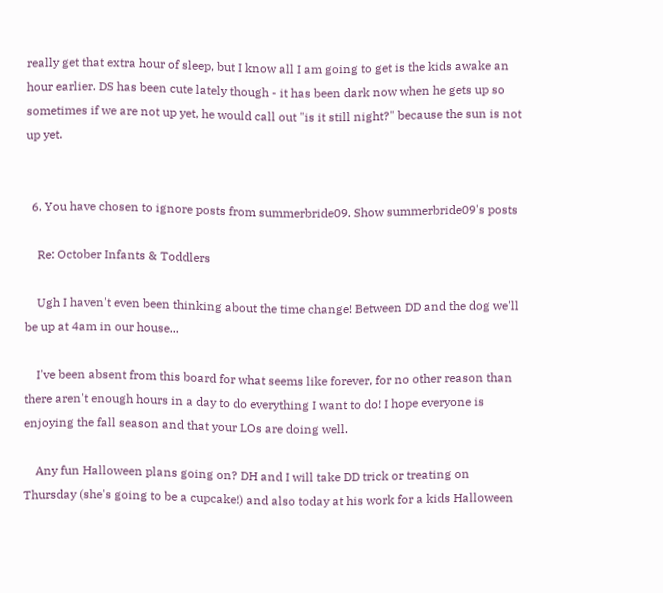really get that extra hour of sleep, but I know all I am going to get is the kids awake an hour earlier. DS has been cute lately though - it has been dark now when he gets up so sometimes if we are not up yet, he would call out "is it still night?" because the sun is not up yet.


  6. You have chosen to ignore posts from summerbride09. Show summerbride09's posts

    Re: October Infants & Toddlers

    Ugh I haven't even been thinking about the time change! Between DD and the dog we'll be up at 4am in our house...

    I've been absent from this board for what seems like forever, for no other reason than there aren't enough hours in a day to do everything I want to do! I hope everyone is enjoying the fall season and that your LOs are doing well.

    Any fun Halloween plans going on? DH and I will take DD trick or treating on Thursday (she's going to be a cupcake!) and also today at his work for a kids Halloween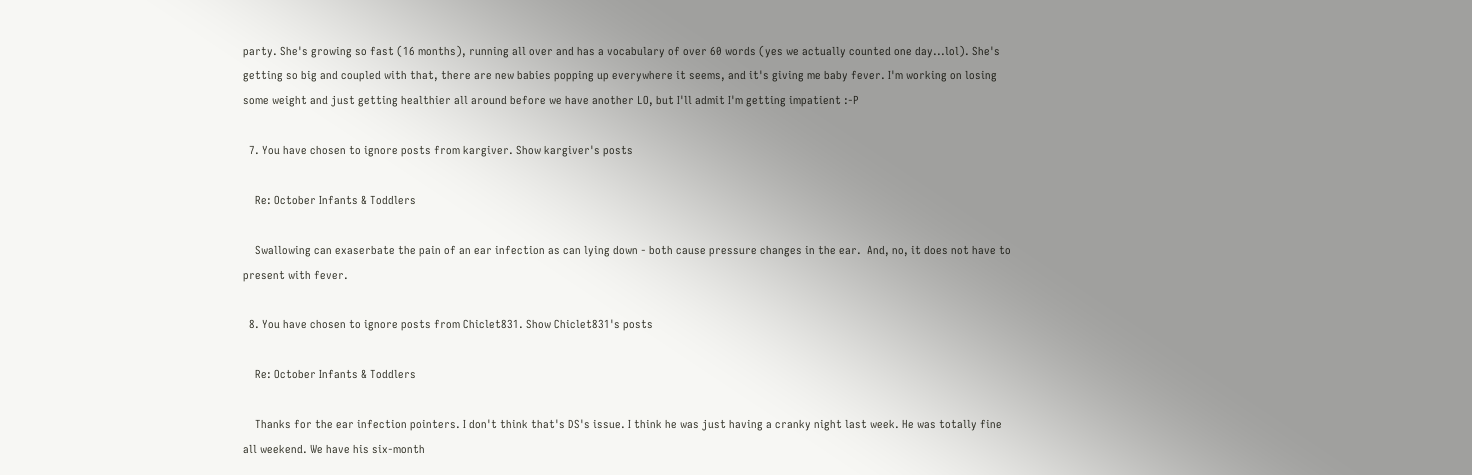party. She's growing so fast (16 months), running all over and has a vocabulary of over 60 words (yes we actually counted one day...lol). She's getting so big and coupled with that, there are new babies popping up everywhere it seems, and it's giving me baby fever. I'm working on losing some weight and just getting healthier all around before we have another LO, but I'll admit I'm getting impatient :-P

  7. You have chosen to ignore posts from kargiver. Show kargiver's posts

    Re: October Infants & Toddlers

    Swallowing can exaserbate the pain of an ear infection as can lying down - both cause pressure changes in the ear.  And, no, it does not have to present with fever.

  8. You have chosen to ignore posts from Chiclet831. Show Chiclet831's posts

    Re: October Infants & Toddlers

    Thanks for the ear infection pointers. I don't think that's DS's issue. I think he was just having a cranky night last week. He was totally fine all weekend. We have his six-month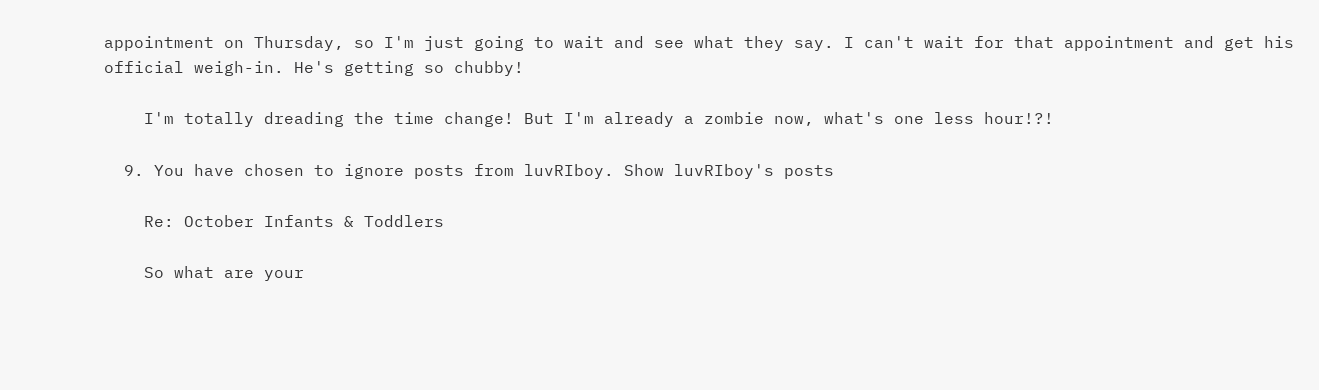appointment on Thursday, so I'm just going to wait and see what they say. I can't wait for that appointment and get his official weigh-in. He's getting so chubby!

    I'm totally dreading the time change! But I'm already a zombie now, what's one less hour!?!

  9. You have chosen to ignore posts from luvRIboy. Show luvRIboy's posts

    Re: October Infants & Toddlers

    So what are your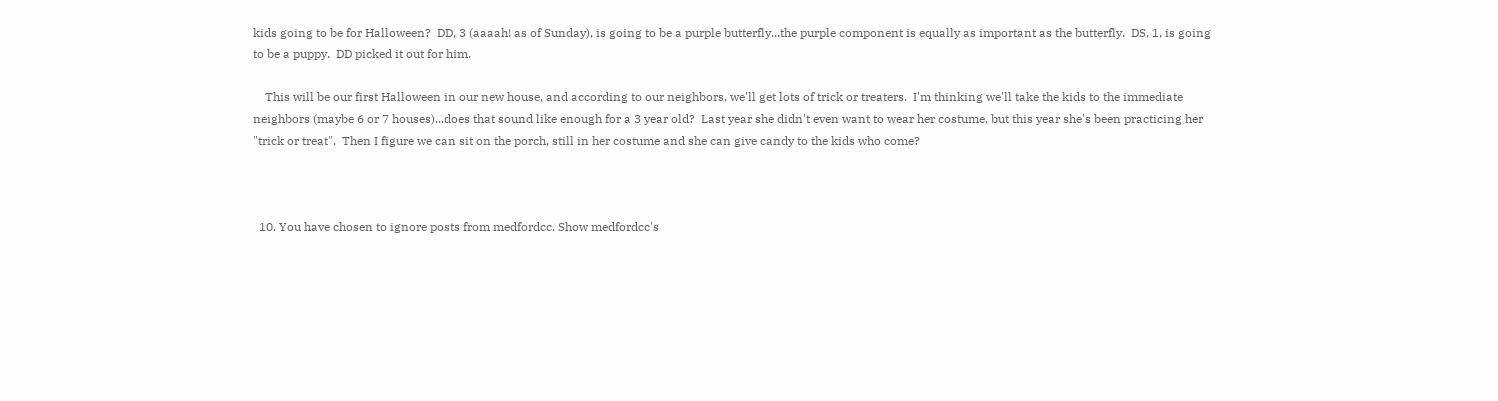kids going to be for Halloween?  DD, 3 (aaaah! as of Sunday), is going to be a purple butterfly...the purple component is equally as important as the butterfly.  DS, 1, is going to be a puppy.  DD picked it out for him.

    This will be our first Halloween in our new house, and according to our neighbors, we'll get lots of trick or treaters.  I'm thinking we'll take the kids to the immediate neighbors (maybe 6 or 7 houses)...does that sound like enough for a 3 year old?  Last year she didn't even want to wear her costume, but this year she's been practicing her "trick or treat".  Then I figure we can sit on the porch, still in her costume and she can give candy to the kids who come?



  10. You have chosen to ignore posts from medfordcc. Show medfordcc's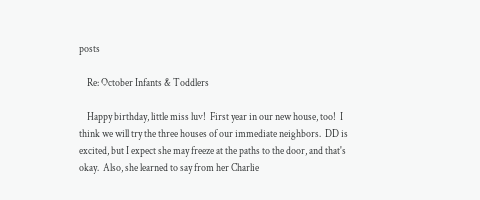posts

    Re: October Infants & Toddlers

    Happy birthday, little miss luv!  First year in our new house, too!  I think we will try the three houses of our immediate neighbors.  DD is excited, but I expect she may freeze at the paths to the door, and that's okay.  Also, she learned to say from her Charlie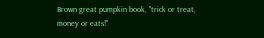Brown great pumpkin book, "trick or treat, money or eats!"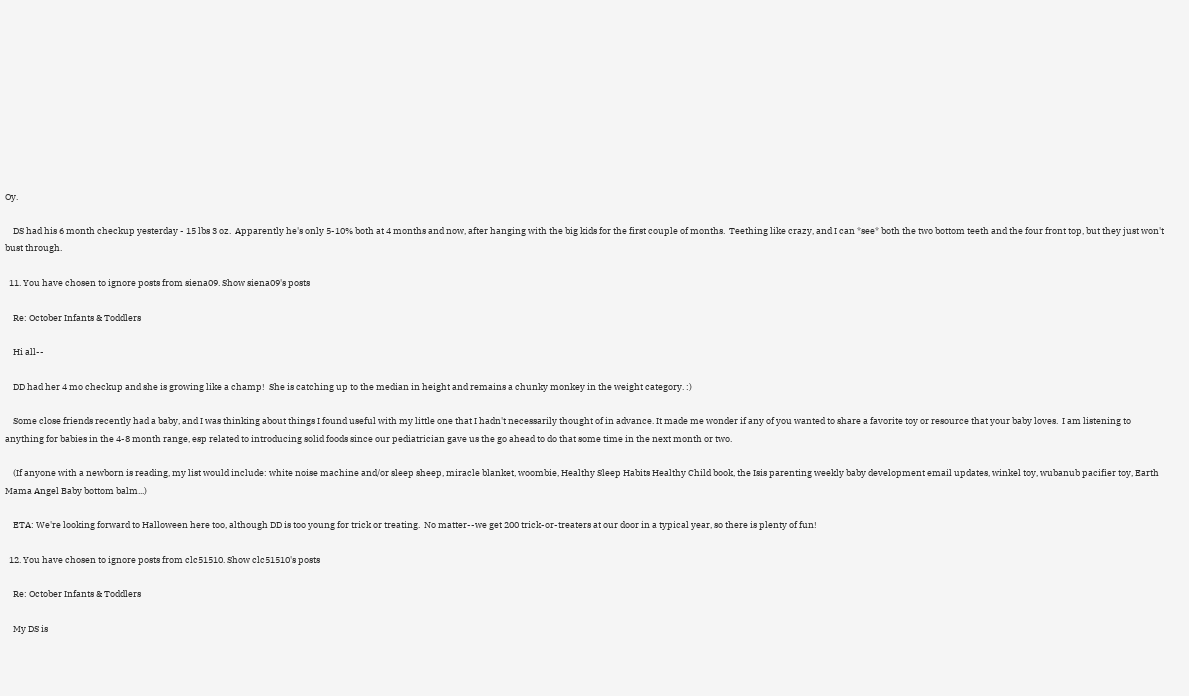Oy.

    DS had his 6 month checkup yesterday - 15 lbs 3 oz.  Apparently he's only 5-10% both at 4 months and now, after hanging with the big kids for the first couple of months.  Teething like crazy, and I can *see* both the two bottom teeth and the four front top, but they just won't bust through.

  11. You have chosen to ignore posts from siena09. Show siena09's posts

    Re: October Infants & Toddlers

    Hi all--

    DD had her 4 mo checkup and she is growing like a champ!  She is catching up to the median in height and remains a chunky monkey in the weight category. :)

    Some close friends recently had a baby, and I was thinking about things I found useful with my little one that I hadn't necessarily thought of in advance. It made me wonder if any of you wanted to share a favorite toy or resource that your baby loves.  I am listening to anything for babies in the 4-8 month range, esp related to introducing solid foods since our pediatrician gave us the go ahead to do that some time in the next month or two.

    (If anyone with a newborn is reading, my list would include: white noise machine and/or sleep sheep, miracle blanket, woombie, Healthy Sleep Habits Healthy Child book, the Isis parenting weekly baby development email updates, winkel toy, wubanub pacifier toy, Earth Mama Angel Baby bottom balm...)

    ETA: We're looking forward to Halloween here too, although DD is too young for trick or treating.  No matter--we get 200 trick-or-treaters at our door in a typical year, so there is plenty of fun!

  12. You have chosen to ignore posts from clc51510. Show clc51510's posts

    Re: October Infants & Toddlers

    My DS is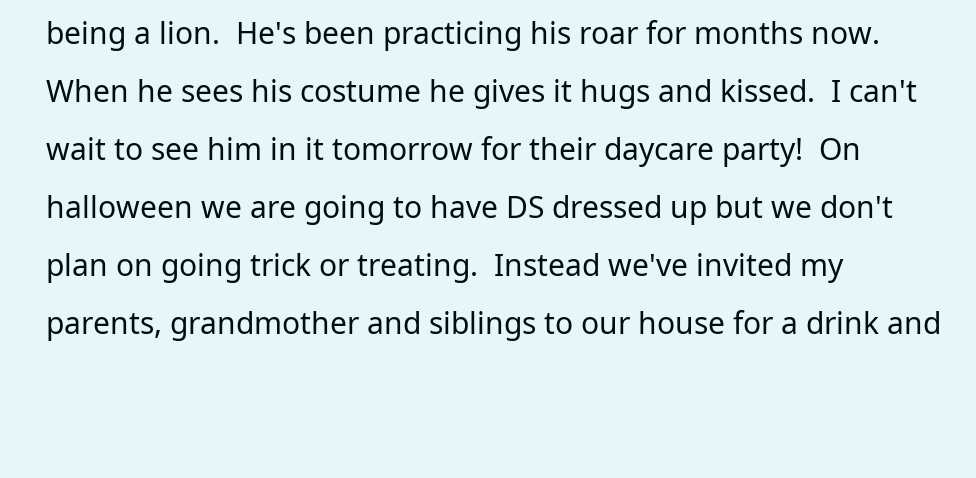being a lion.  He's been practicing his roar for months now.  When he sees his costume he gives it hugs and kissed.  I can't wait to see him in it tomorrow for their daycare party!  On halloween we are going to have DS dressed up but we don't plan on going trick or treating.  Instead we've invited my parents, grandmother and siblings to our house for a drink and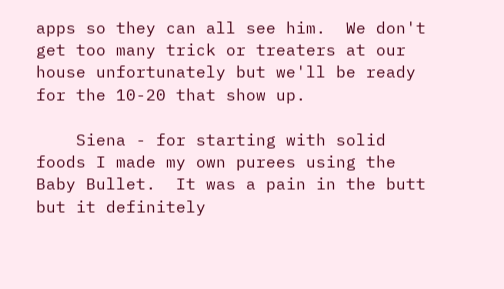apps so they can all see him.  We don't get too many trick or treaters at our house unfortunately but we'll be ready for the 10-20 that show up.

    Siena - for starting with solid foods I made my own purees using the Baby Bullet.  It was a pain in the butt but it definitely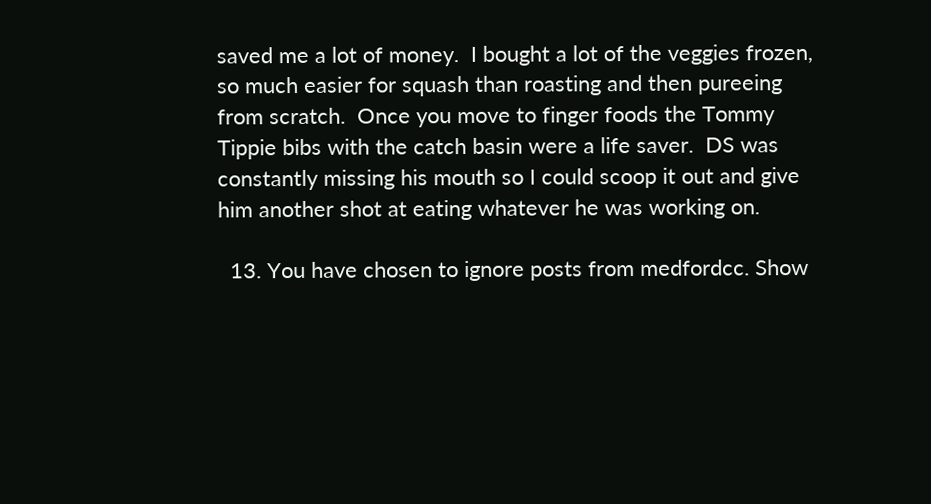saved me a lot of money.  I bought a lot of the veggies frozen, so much easier for squash than roasting and then pureeing from scratch.  Once you move to finger foods the Tommy Tippie bibs with the catch basin were a life saver.  DS was constantly missing his mouth so I could scoop it out and give him another shot at eating whatever he was working on.

  13. You have chosen to ignore posts from medfordcc. Show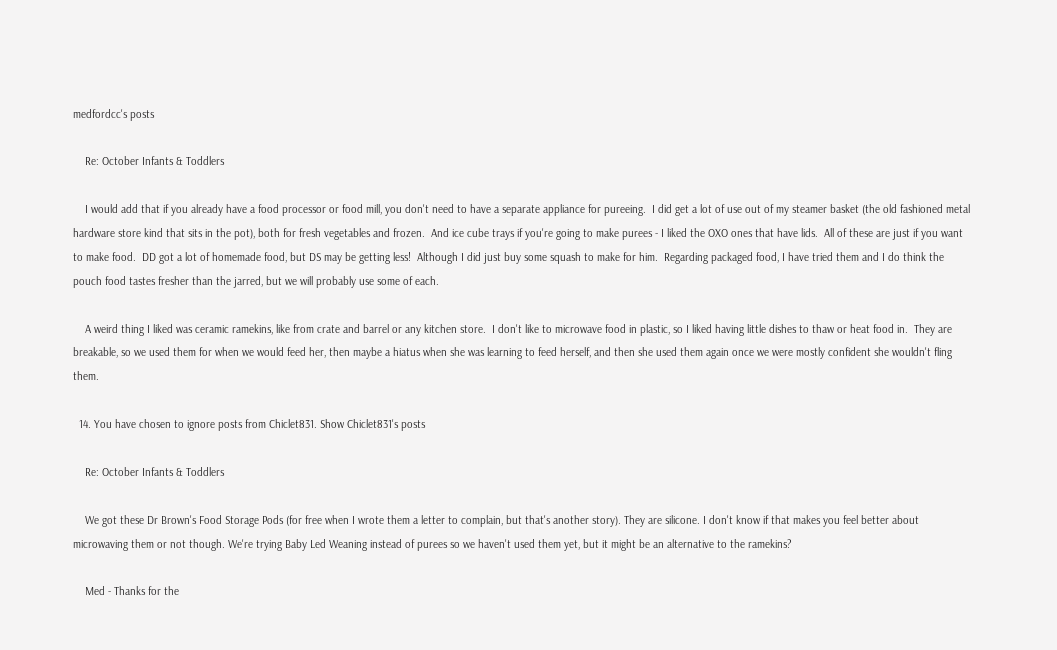medfordcc's posts

    Re: October Infants & Toddlers

    I would add that if you already have a food processor or food mill, you don't need to have a separate appliance for pureeing.  I did get a lot of use out of my steamer basket (the old fashioned metal hardware store kind that sits in the pot), both for fresh vegetables and frozen.  And ice cube trays if you're going to make purees - I liked the OXO ones that have lids.  All of these are just if you want to make food.  DD got a lot of homemade food, but DS may be getting less!  Although I did just buy some squash to make for him.  Regarding packaged food, I have tried them and I do think the pouch food tastes fresher than the jarred, but we will probably use some of each.

    A weird thing I liked was ceramic ramekins, like from crate and barrel or any kitchen store.  I don't like to microwave food in plastic, so I liked having little dishes to thaw or heat food in.  They are breakable, so we used them for when we would feed her, then maybe a hiatus when she was learning to feed herself, and then she used them again once we were mostly confident she wouldn't fling them.

  14. You have chosen to ignore posts from Chiclet831. Show Chiclet831's posts

    Re: October Infants & Toddlers

    We got these Dr Brown's Food Storage Pods (for free when I wrote them a letter to complain, but that's another story). They are silicone. I don't know if that makes you feel better about microwaving them or not though. We're trying Baby Led Weaning instead of purees so we haven't used them yet, but it might be an alternative to the ramekins?

    Med - Thanks for the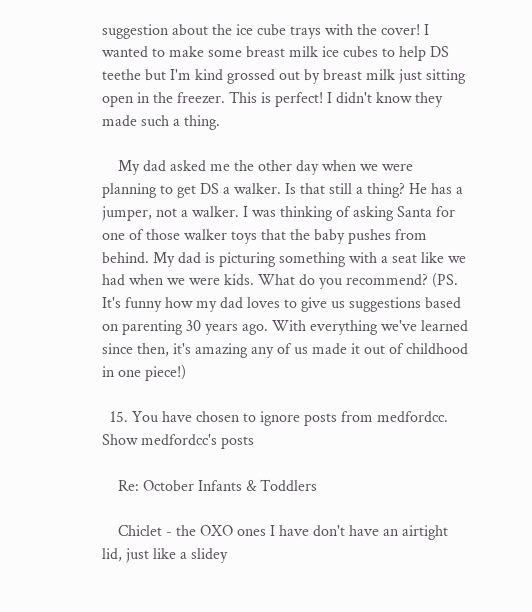suggestion about the ice cube trays with the cover! I wanted to make some breast milk ice cubes to help DS teethe but I'm kind grossed out by breast milk just sitting open in the freezer. This is perfect! I didn't know they made such a thing.

    My dad asked me the other day when we were planning to get DS a walker. Is that still a thing? He has a jumper, not a walker. I was thinking of asking Santa for one of those walker toys that the baby pushes from behind. My dad is picturing something with a seat like we had when we were kids. What do you recommend? (PS. It's funny how my dad loves to give us suggestions based on parenting 30 years ago. With everything we've learned since then, it's amazing any of us made it out of childhood in one piece!)

  15. You have chosen to ignore posts from medfordcc. Show medfordcc's posts

    Re: October Infants & Toddlers

    Chiclet - the OXO ones I have don't have an airtight lid, just like a slidey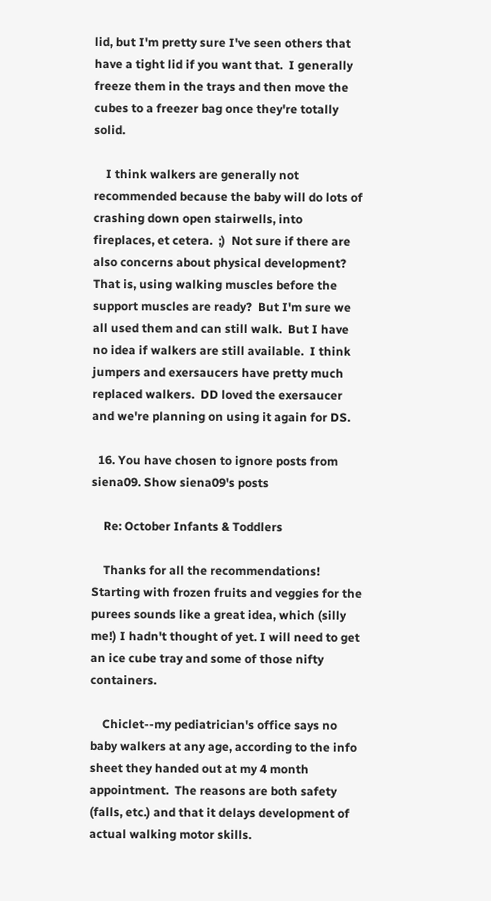lid, but I'm pretty sure I've seen others that have a tight lid if you want that.  I generally freeze them in the trays and then move the cubes to a freezer bag once they're totally solid.

    I think walkers are generally not recommended because the baby will do lots of crashing down open stairwells, into fireplaces, et cetera.  ;)  Not sure if there are also concerns about physical development?  That is, using walking muscles before the support muscles are ready?  But I'm sure we all used them and can still walk.  But I have no idea if walkers are still available.  I think jumpers and exersaucers have pretty much replaced walkers.  DD loved the exersaucer and we're planning on using it again for DS.

  16. You have chosen to ignore posts from siena09. Show siena09's posts

    Re: October Infants & Toddlers

    Thanks for all the recommendations!  Starting with frozen fruits and veggies for the purees sounds like a great idea, which (silly me!) I hadn't thought of yet. I will need to get an ice cube tray and some of those nifty containers.

    Chiclet--my pediatrician's office says no baby walkers at any age, according to the info sheet they handed out at my 4 month appointment.  The reasons are both safety (falls, etc.) and that it delays development of actual walking motor skills.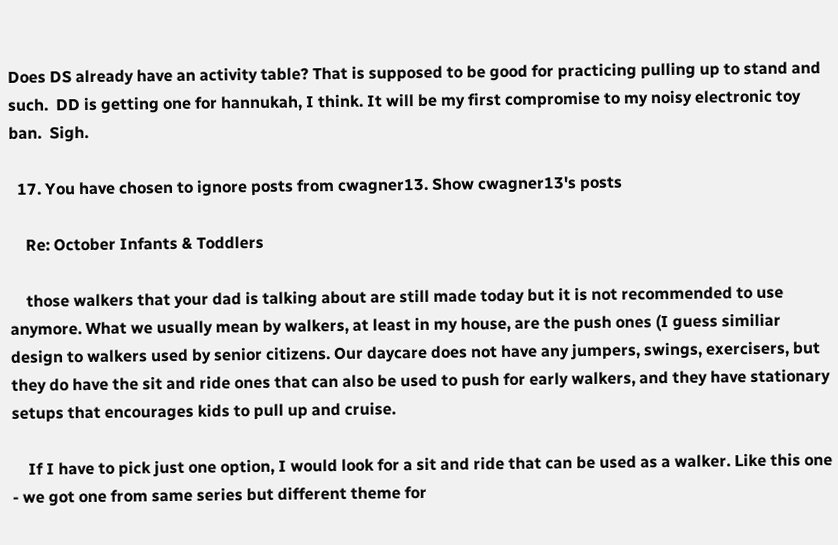Does DS already have an activity table? That is supposed to be good for practicing pulling up to stand and such.  DD is getting one for hannukah, I think. It will be my first compromise to my noisy electronic toy ban.  Sigh.

  17. You have chosen to ignore posts from cwagner13. Show cwagner13's posts

    Re: October Infants & Toddlers

    those walkers that your dad is talking about are still made today but it is not recommended to use anymore. What we usually mean by walkers, at least in my house, are the push ones (I guess similiar design to walkers used by senior citizens. Our daycare does not have any jumpers, swings, exercisers, but they do have the sit and ride ones that can also be used to push for early walkers, and they have stationary setups that encourages kids to pull up and cruise.

    If I have to pick just one option, I would look for a sit and ride that can be used as a walker. Like this one - we got one from same series but different theme for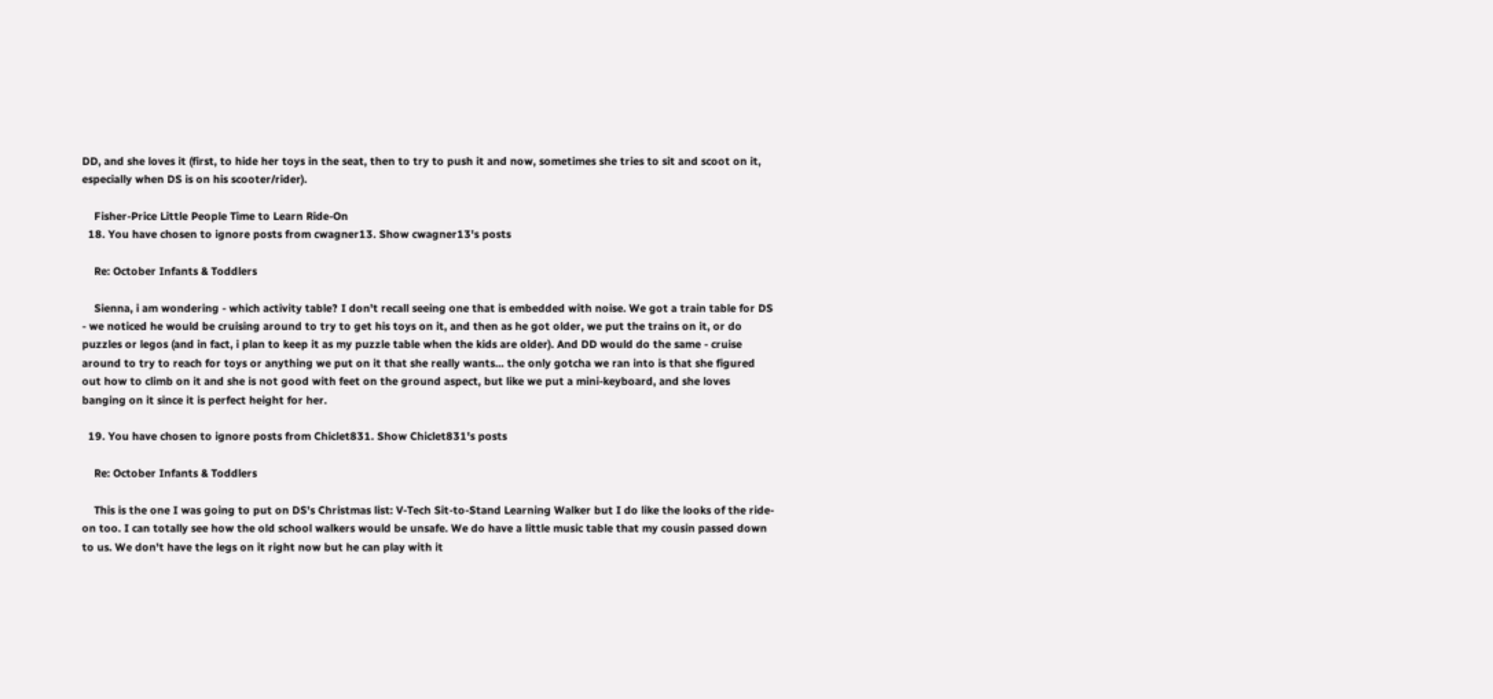DD, and she loves it (first, to hide her toys in the seat, then to try to push it and now, sometimes she tries to sit and scoot on it, especially when DS is on his scooter/rider).

    Fisher-Price Little People Time to Learn Ride-On
  18. You have chosen to ignore posts from cwagner13. Show cwagner13's posts

    Re: October Infants & Toddlers

    Sienna, i am wondering - which activity table? I don't recall seeing one that is embedded with noise. We got a train table for DS - we noticed he would be cruising around to try to get his toys on it, and then as he got older, we put the trains on it, or do puzzles or legos (and in fact, i plan to keep it as my puzzle table when the kids are older). And DD would do the same - cruise around to try to reach for toys or anything we put on it that she really wants... the only gotcha we ran into is that she figured out how to climb on it and she is not good with feet on the ground aspect, but like we put a mini-keyboard, and she loves banging on it since it is perfect height for her.

  19. You have chosen to ignore posts from Chiclet831. Show Chiclet831's posts

    Re: October Infants & Toddlers

    This is the one I was going to put on DS's Christmas list: V-Tech Sit-to-Stand Learning Walker but I do like the looks of the ride-on too. I can totally see how the old school walkers would be unsafe. We do have a little music table that my cousin passed down to us. We don't have the legs on it right now but he can play with it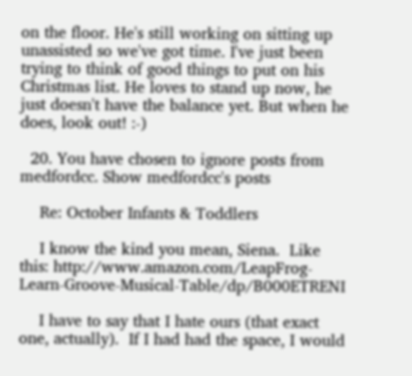on the floor. He's still working on sitting up unassisted so we've got time. I've just been trying to think of good things to put on his Christmas list. He loves to stand up now, he just doesn't have the balance yet. But when he does, look out! :-)

  20. You have chosen to ignore posts from medfordcc. Show medfordcc's posts

    Re: October Infants & Toddlers

    I know the kind you mean, Siena.  Like this: http://www.amazon.com/LeapFrog-Learn-Groove-Musical-Table/dp/B000ETRENI

    I have to say that I hate ours (that exact one, actually).  If I had had the space, I would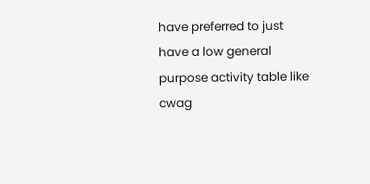have preferred to just have a low general purpose activity table like cwag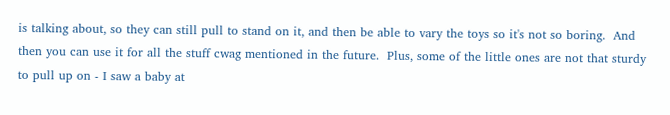is talking about, so they can still pull to stand on it, and then be able to vary the toys so it's not so boring.  And then you can use it for all the stuff cwag mentioned in the future.  Plus, some of the little ones are not that sturdy to pull up on - I saw a baby at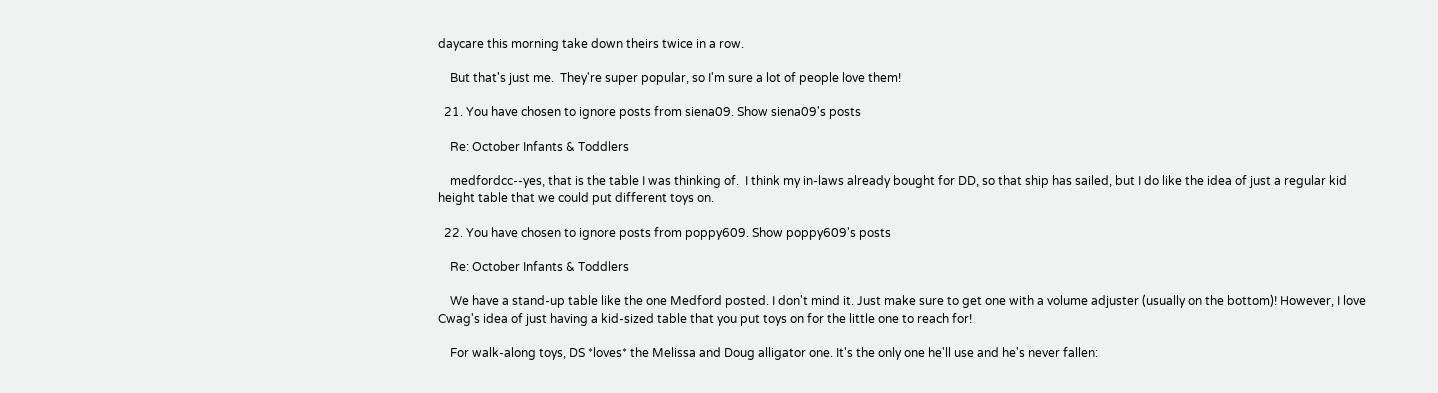daycare this morning take down theirs twice in a row.

    But that's just me.  They're super popular, so I'm sure a lot of people love them!

  21. You have chosen to ignore posts from siena09. Show siena09's posts

    Re: October Infants & Toddlers

    medfordcc--yes, that is the table I was thinking of.  I think my in-laws already bought for DD, so that ship has sailed, but I do like the idea of just a regular kid height table that we could put different toys on.

  22. You have chosen to ignore posts from poppy609. Show poppy609's posts

    Re: October Infants & Toddlers

    We have a stand-up table like the one Medford posted. I don't mind it. Just make sure to get one with a volume adjuster (usually on the bottom)! However, I love Cwag's idea of just having a kid-sized table that you put toys on for the little one to reach for!

    For walk-along toys, DS *loves* the Melissa and Doug alligator one. It's the only one he'll use and he's never fallen: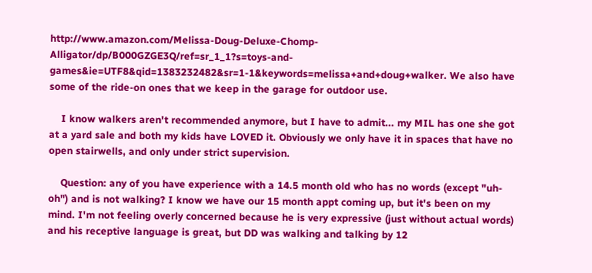http://www.amazon.com/Melissa-Doug-Deluxe-Chomp-Alligator/dp/B000GZGE3Q/ref=sr_1_1?s=toys-and-games&ie=UTF8&qid=1383232482&sr=1-1&keywords=melissa+and+doug+walker. We also have some of the ride-on ones that we keep in the garage for outdoor use.

    I know walkers aren't recommended anymore, but I have to admit... my MIL has one she got at a yard sale and both my kids have LOVED it. Obviously we only have it in spaces that have no open stairwells, and only under strict supervision.

    Question: any of you have experience with a 14.5 month old who has no words (except "uh-oh") and is not walking? I know we have our 15 month appt coming up, but it's been on my mind. I'm not feeling overly concerned because he is very expressive (just without actual words) and his receptive language is great, but DD was walking and talking by 12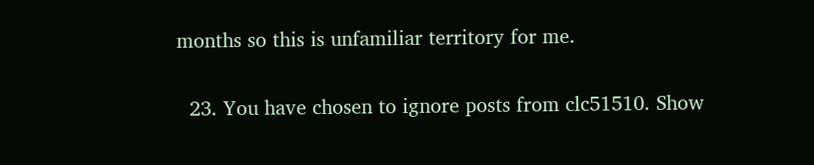months so this is unfamiliar territory for me.

  23. You have chosen to ignore posts from clc51510. Show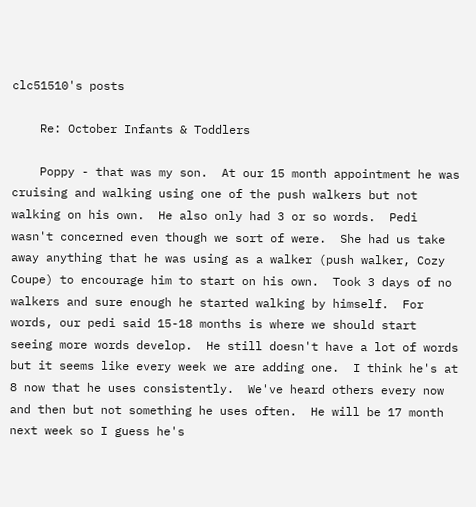clc51510's posts

    Re: October Infants & Toddlers

    Poppy - that was my son.  At our 15 month appointment he was cruising and walking using one of the push walkers but not walking on his own.  He also only had 3 or so words.  Pedi wasn't concerned even though we sort of were.  She had us take away anything that he was using as a walker (push walker, Cozy Coupe) to encourage him to start on his own.  Took 3 days of no walkers and sure enough he started walking by himself.  For words, our pedi said 15-18 months is where we should start seeing more words develop.  He still doesn't have a lot of words but it seems like every week we are adding one.  I think he's at 8 now that he uses consistently.  We've heard others every now and then but not something he uses often.  He will be 17 month next week so I guess he's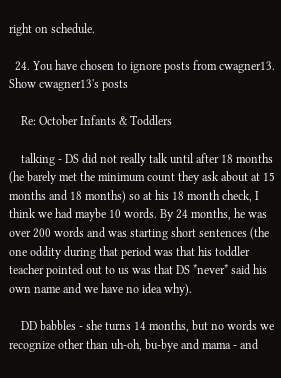right on schedule.

  24. You have chosen to ignore posts from cwagner13. Show cwagner13's posts

    Re: October Infants & Toddlers

    talking - DS did not really talk until after 18 months (he barely met the minimum count they ask about at 15 months and 18 months) so at his 18 month check, I think we had maybe 10 words. By 24 months, he was over 200 words and was starting short sentences (the one oddity during that period was that his toddler teacher pointed out to us was that DS *never* said his own name and we have no idea why).

    DD babbles - she turns 14 months, but no words we recognize other than uh-oh, bu-bye and mama - and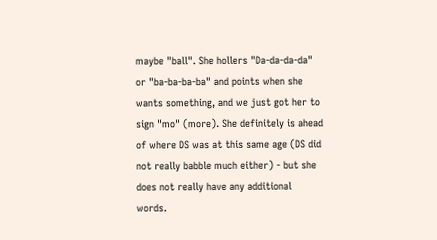maybe "ball". She hollers "Da-da-da-da" or "ba-ba-ba-ba" and points when she wants something, and we just got her to sign "mo" (more). She definitely is ahead of where DS was at this same age (DS did not really babble much either) - but she does not really have any additional words.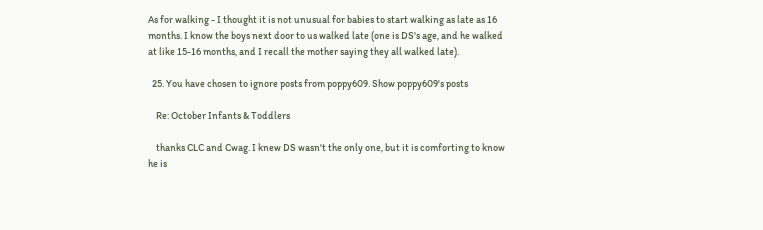As for walking - I thought it is not unusual for babies to start walking as late as 16 months. I know the boys next door to us walked late (one is DS's age, and he walked at like 15-16 months, and I recall the mother saying they all walked late).

  25. You have chosen to ignore posts from poppy609. Show poppy609's posts

    Re: October Infants & Toddlers

    thanks CLC and Cwag. I knew DS wasn't the only one, but it is comforting to know he is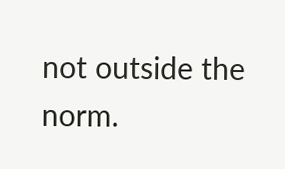not outside the norm.